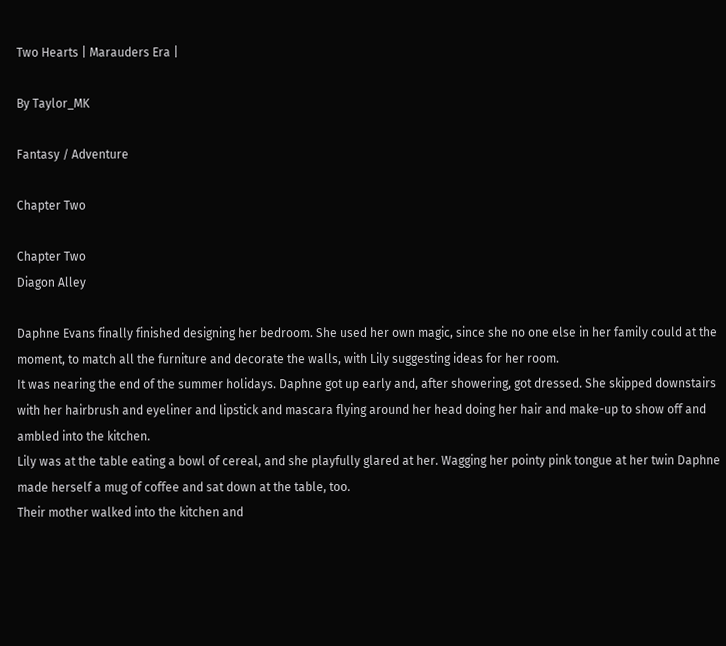Two Hearts | Marauders Era |

By Taylor_MK

Fantasy / Adventure

Chapter Two

Chapter Two
Diagon Alley

Daphne Evans finally finished designing her bedroom. She used her own magic, since she no one else in her family could at the moment, to match all the furniture and decorate the walls, with Lily suggesting ideas for her room.
It was nearing the end of the summer holidays. Daphne got up early and, after showering, got dressed. She skipped downstairs with her hairbrush and eyeliner and lipstick and mascara flying around her head doing her hair and make-up to show off and ambled into the kitchen.
Lily was at the table eating a bowl of cereal, and she playfully glared at her. Wagging her pointy pink tongue at her twin Daphne made herself a mug of coffee and sat down at the table, too.
Their mother walked into the kitchen and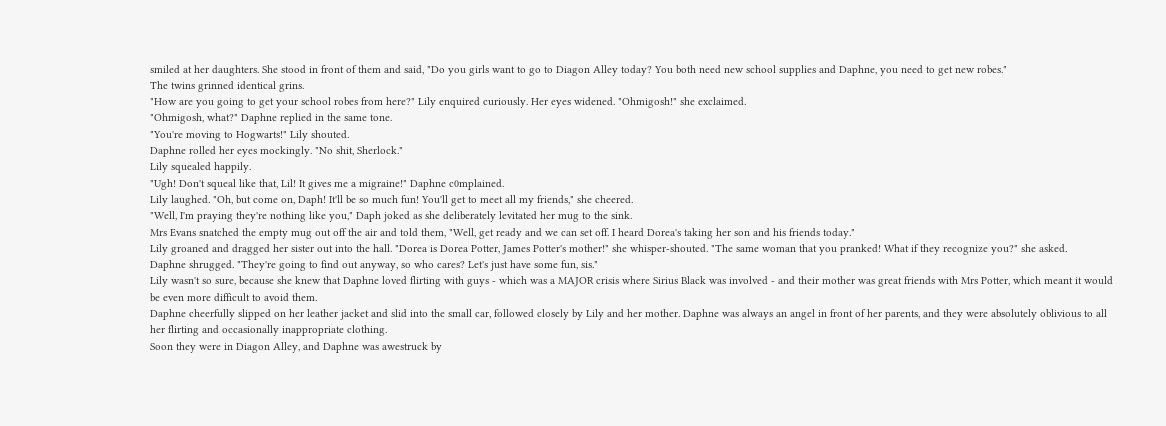smiled at her daughters. She stood in front of them and said, "Do you girls want to go to Diagon Alley today? You both need new school supplies and Daphne, you need to get new robes."
The twins grinned identical grins.
"How are you going to get your school robes from here?" Lily enquired curiously. Her eyes widened. "Ohmigosh!" she exclaimed.
"Ohmigosh, what?" Daphne replied in the same tone.
"You're moving to Hogwarts!" Lily shouted.
Daphne rolled her eyes mockingly. "No shit, Sherlock."
Lily squealed happily.
"Ugh! Don't squeal like that, Lil! It gives me a migraine!" Daphne c0mplained.
Lily laughed. "Oh, but come on, Daph! It'll be so much fun! You'll get to meet all my friends," she cheered.
"Well, I'm praying they're nothing like you," Daph joked as she deliberately levitated her mug to the sink.
Mrs Evans snatched the empty mug out off the air and told them, "Well, get ready and we can set off. I heard Dorea's taking her son and his friends today."
Lily groaned and dragged her sister out into the hall. "Dorea is Dorea Potter, James Potter's mother!" she whisper-shouted. "The same woman that you pranked! What if they recognize you?" she asked.
Daphne shrugged. "They're going to find out anyway, so who cares? Let's just have some fun, sis."
Lily wasn't so sure, because she knew that Daphne loved flirting with guys - which was a MAJOR crisis where Sirius Black was involved - and their mother was great friends with Mrs Potter, which meant it would be even more difficult to avoid them.
Daphne cheerfully slipped on her leather jacket and slid into the small car, followed closely by Lily and her mother. Daphne was always an angel in front of her parents, and they were absolutely oblivious to all her flirting and occasionally inappropriate clothing.
Soon they were in Diagon Alley, and Daphne was awestruck by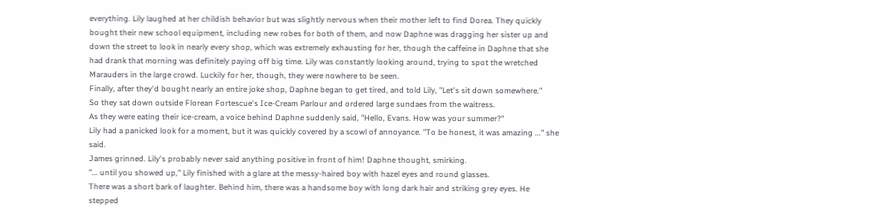everything. Lily laughed at her childish behavior but was slightly nervous when their mother left to find Dorea. They quickly bought their new school equipment, including new robes for both of them, and now Daphne was dragging her sister up and down the street to look in nearly every shop, which was extremely exhausting for her, though the caffeine in Daphne that she had drank that morning was definitely paying off big time. Lily was constantly looking around, trying to spot the wretched Marauders in the large crowd. Luckily for her, though, they were nowhere to be seen.
Finally, after they'd bought nearly an entire joke shop, Daphne began to get tired, and told Lily, "Let's sit down somewhere."
So they sat down outside Florean Fortescue's Ice-Cream Parlour and ordered large sundaes from the waitress.
As they were eating their ice-cream, a voice behind Daphne suddenly said, "Hello, Evans. How was your summer?"
Lily had a panicked look for a moment, but it was quickly covered by a scowl of annoyance. "To be honest, it was amazing ..." she said.
James grinned. Lily's probably never said anything positive in front of him! Daphne thought, smirking.
"... until you showed up," Lily finished with a glare at the messy-haired boy with hazel eyes and round glasses.
There was a short bark of laughter. Behind him, there was a handsome boy with long dark hair and striking grey eyes. He stepped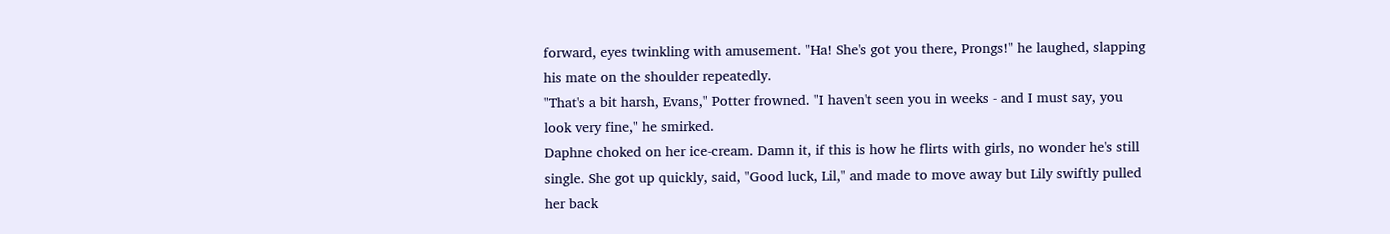forward, eyes twinkling with amusement. "Ha! She's got you there, Prongs!" he laughed, slapping his mate on the shoulder repeatedly.
"That's a bit harsh, Evans," Potter frowned. "I haven't seen you in weeks - and I must say, you look very fine," he smirked.
Daphne choked on her ice-cream. Damn it, if this is how he flirts with girls, no wonder he's still single. She got up quickly, said, "Good luck, Lil," and made to move away but Lily swiftly pulled her back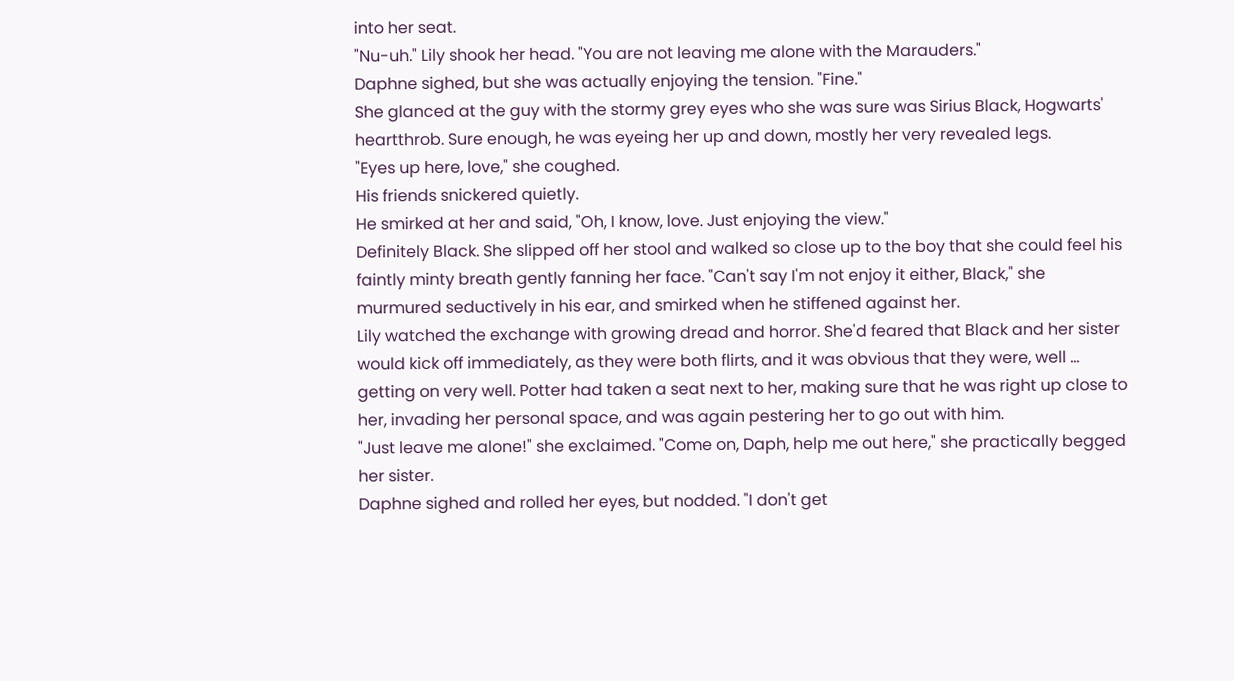into her seat.
"Nu-uh." Lily shook her head. "You are not leaving me alone with the Marauders."
Daphne sighed, but she was actually enjoying the tension. "Fine."
She glanced at the guy with the stormy grey eyes who she was sure was Sirius Black, Hogwarts' heartthrob. Sure enough, he was eyeing her up and down, mostly her very revealed legs.
"Eyes up here, love," she coughed.
His friends snickered quietly.
He smirked at her and said, "Oh, I know, love. Just enjoying the view."
Definitely Black. She slipped off her stool and walked so close up to the boy that she could feel his faintly minty breath gently fanning her face. "Can't say I'm not enjoy it either, Black," she murmured seductively in his ear, and smirked when he stiffened against her.
Lily watched the exchange with growing dread and horror. She'd feared that Black and her sister would kick off immediately, as they were both flirts, and it was obvious that they were, well ... getting on very well. Potter had taken a seat next to her, making sure that he was right up close to her, invading her personal space, and was again pestering her to go out with him.
"Just leave me alone!" she exclaimed. "Come on, Daph, help me out here," she practically begged her sister.
Daphne sighed and rolled her eyes, but nodded. "I don't get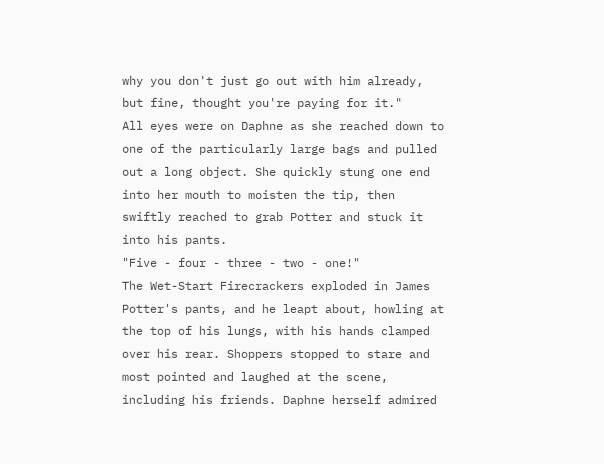why you don't just go out with him already, but fine, thought you're paying for it."
All eyes were on Daphne as she reached down to one of the particularly large bags and pulled out a long object. She quickly stung one end into her mouth to moisten the tip, then swiftly reached to grab Potter and stuck it into his pants.
"Five - four - three - two - one!"
The Wet-Start Firecrackers exploded in James Potter's pants, and he leapt about, howling at the top of his lungs, with his hands clamped over his rear. Shoppers stopped to stare and most pointed and laughed at the scene, including his friends. Daphne herself admired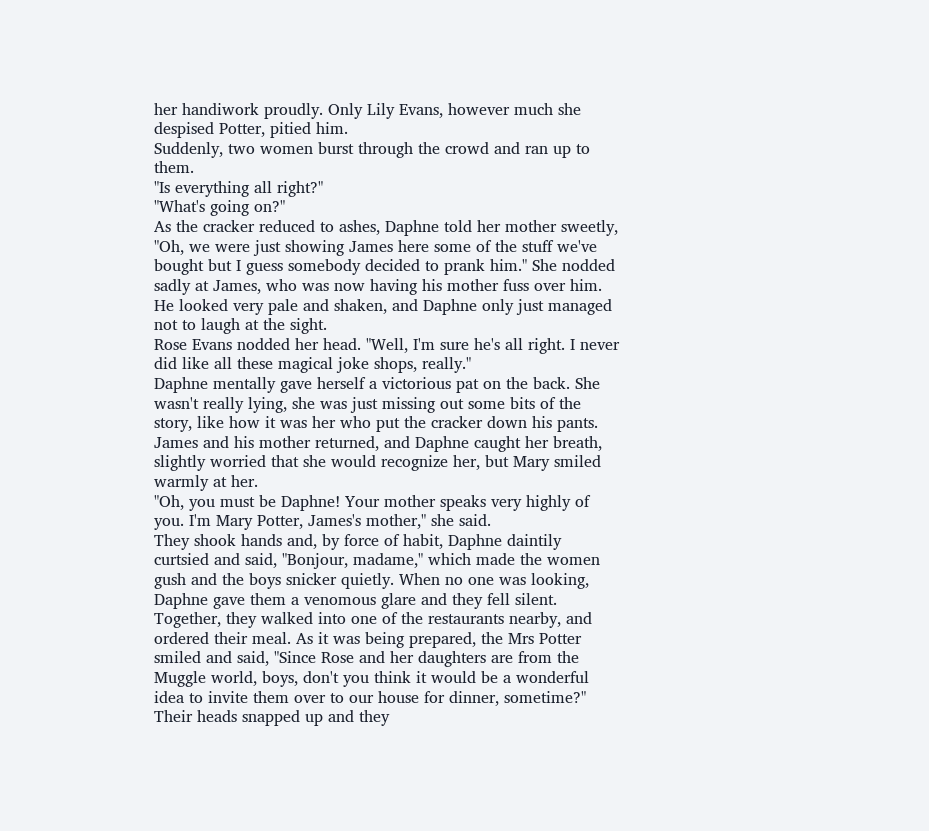her handiwork proudly. Only Lily Evans, however much she despised Potter, pitied him.
Suddenly, two women burst through the crowd and ran up to them.
"Is everything all right?"
"What's going on?"
As the cracker reduced to ashes, Daphne told her mother sweetly, "Oh, we were just showing James here some of the stuff we've bought but I guess somebody decided to prank him." She nodded sadly at James, who was now having his mother fuss over him. He looked very pale and shaken, and Daphne only just managed not to laugh at the sight.
Rose Evans nodded her head. "Well, I'm sure he's all right. I never did like all these magical joke shops, really."
Daphne mentally gave herself a victorious pat on the back. She wasn't really lying, she was just missing out some bits of the story, like how it was her who put the cracker down his pants. James and his mother returned, and Daphne caught her breath, slightly worried that she would recognize her, but Mary smiled warmly at her.
"Oh, you must be Daphne! Your mother speaks very highly of you. I'm Mary Potter, James's mother," she said.
They shook hands and, by force of habit, Daphne daintily curtsied and said, "Bonjour, madame," which made the women gush and the boys snicker quietly. When no one was looking, Daphne gave them a venomous glare and they fell silent.
Together, they walked into one of the restaurants nearby, and ordered their meal. As it was being prepared, the Mrs Potter smiled and said, "Since Rose and her daughters are from the Muggle world, boys, don't you think it would be a wonderful idea to invite them over to our house for dinner, sometime?"
Their heads snapped up and they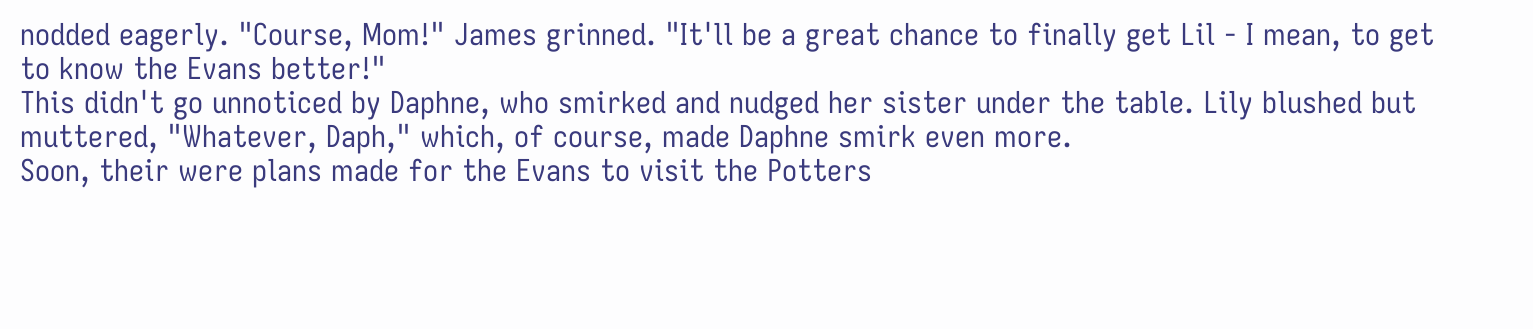nodded eagerly. "Course, Mom!" James grinned. "It'll be a great chance to finally get Lil - I mean, to get to know the Evans better!"
This didn't go unnoticed by Daphne, who smirked and nudged her sister under the table. Lily blushed but muttered, "Whatever, Daph," which, of course, made Daphne smirk even more.
Soon, their were plans made for the Evans to visit the Potters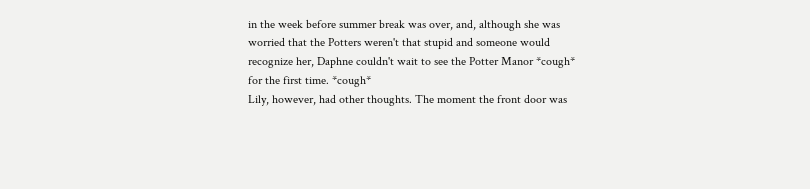in the week before summer break was over, and, although she was worried that the Potters weren't that stupid and someone would recognize her, Daphne couldn't wait to see the Potter Manor *cough* for the first time. *cough*
Lily, however, had other thoughts. The moment the front door was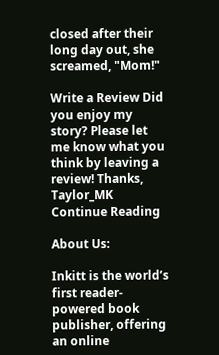closed after their long day out, she screamed, "Mom!"

Write a Review Did you enjoy my story? Please let me know what you think by leaving a review! Thanks, Taylor_MK
Continue Reading

About Us:

Inkitt is the world’s first reader-powered book publisher, offering an online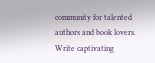community for talented authors and book lovers. Write captivating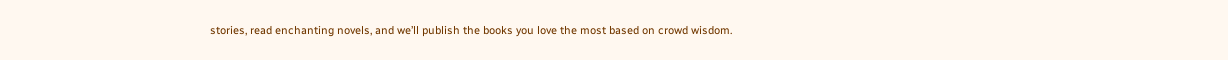stories, read enchanting novels, and we’ll publish the books you love the most based on crowd wisdom.